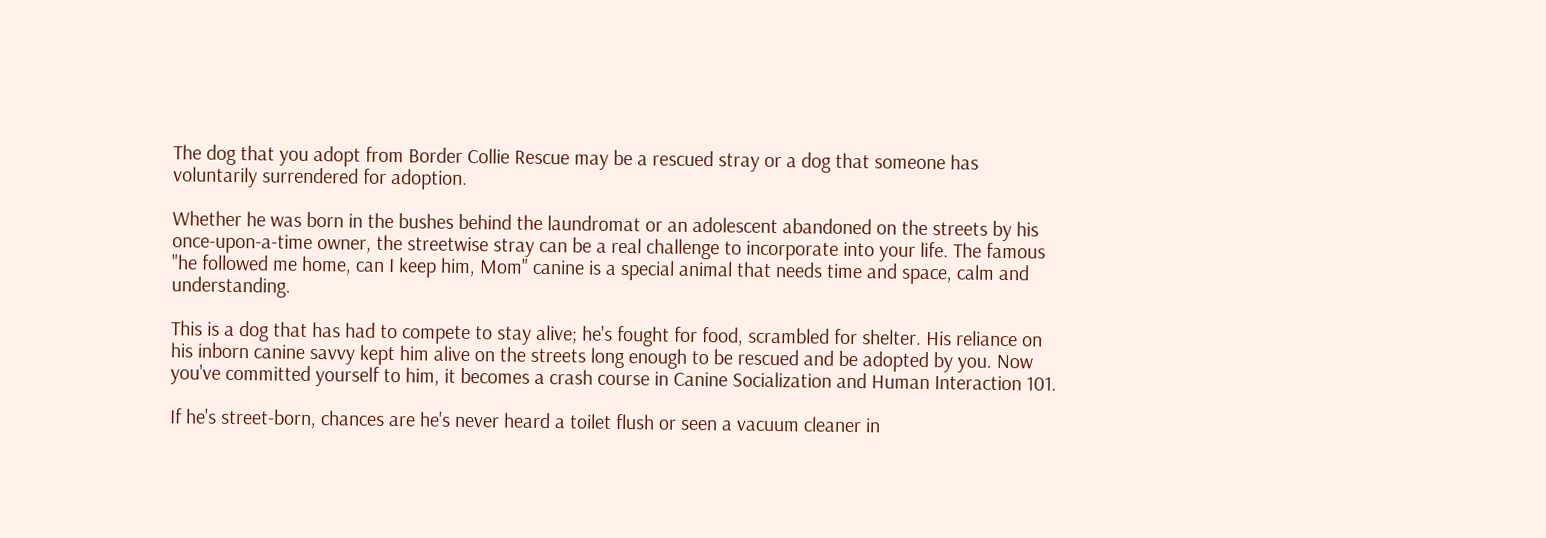The dog that you adopt from Border Collie Rescue may be a rescued stray or a dog that someone has voluntarily surrendered for adoption.

Whether he was born in the bushes behind the laundromat or an adolescent abandoned on the streets by his once-upon-a-time owner, the streetwise stray can be a real challenge to incorporate into your life. The famous "he followed me home, can I keep him, Mom" canine is a special animal that needs time and space, calm and understanding.

This is a dog that has had to compete to stay alive; he's fought for food, scrambled for shelter. His reliance on his inborn canine savvy kept him alive on the streets long enough to be rescued and be adopted by you. Now you've committed yourself to him, it becomes a crash course in Canine Socialization and Human Interaction 101.

If he's street-born, chances are he's never heard a toilet flush or seen a vacuum cleaner in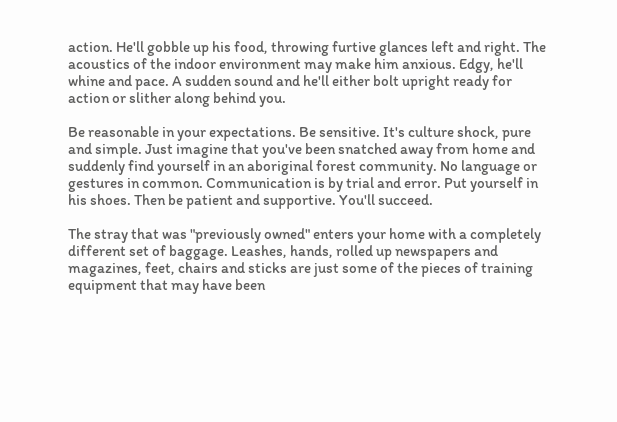action. He'll gobble up his food, throwing furtive glances left and right. The acoustics of the indoor environment may make him anxious. Edgy, he'll whine and pace. A sudden sound and he'll either bolt upright ready for action or slither along behind you.

Be reasonable in your expectations. Be sensitive. It's culture shock, pure and simple. Just imagine that you've been snatched away from home and suddenly find yourself in an aboriginal forest community. No language or gestures in common. Communication is by trial and error. Put yourself in his shoes. Then be patient and supportive. You'll succeed.

The stray that was "previously owned" enters your home with a completely different set of baggage. Leashes, hands, rolled up newspapers and magazines, feet, chairs and sticks are just some of the pieces of training equipment that may have been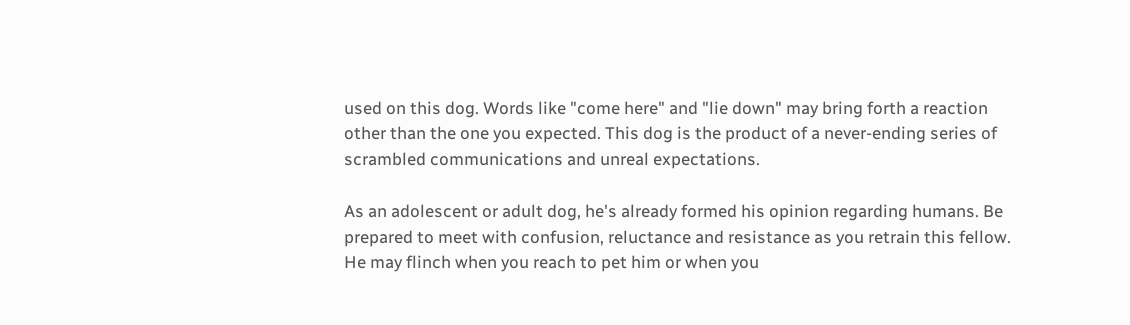used on this dog. Words like "come here" and "lie down" may bring forth a reaction other than the one you expected. This dog is the product of a never-ending series of scrambled communications and unreal expectations.

As an adolescent or adult dog, he's already formed his opinion regarding humans. Be prepared to meet with confusion, reluctance and resistance as you retrain this fellow. He may flinch when you reach to pet him or when you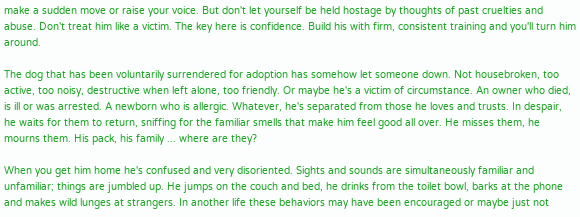make a sudden move or raise your voice. But don't let yourself be held hostage by thoughts of past cruelties and abuse. Don't treat him like a victim. The key here is confidence. Build his with firm, consistent training and you'll turn him around.

The dog that has been voluntarily surrendered for adoption has somehow let someone down. Not housebroken, too active, too noisy, destructive when left alone, too friendly. Or maybe he's a victim of circumstance. An owner who died, is ill or was arrested. A newborn who is allergic. Whatever, he's separated from those he loves and trusts. In despair, he waits for them to return, sniffing for the familiar smells that make him feel good all over. He misses them, he mourns them. His pack, his family ... where are they?

When you get him home he's confused and very disoriented. Sights and sounds are simultaneously familiar and unfamiliar; things are jumbled up. He jumps on the couch and bed, he drinks from the toilet bowl, barks at the phone and makes wild lunges at strangers. In another life these behaviors may have been encouraged or maybe just not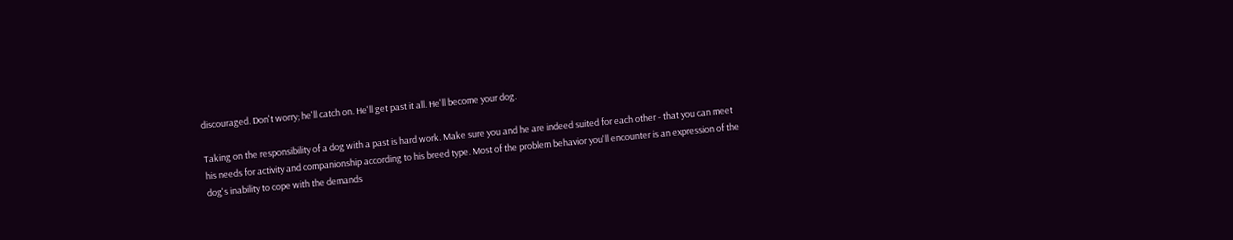discouraged. Don't worry; he'll catch on. He'll get past it all. He'll become your dog.

Taking on the responsibility of a dog with a past is hard work. Make sure you and he are indeed suited for each other - that you can meet his needs for activity and companionship according to his breed type. Most of the problem behavior you'll encounter is an expression of the dog's inability to cope with the demands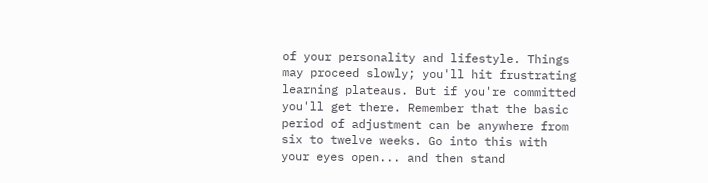of your personality and lifestyle. Things may proceed slowly; you'll hit frustrating learning plateaus. But if you're committed you'll get there. Remember that the basic period of adjustment can be anywhere from six to twelve weeks. Go into this with your eyes open... and then stand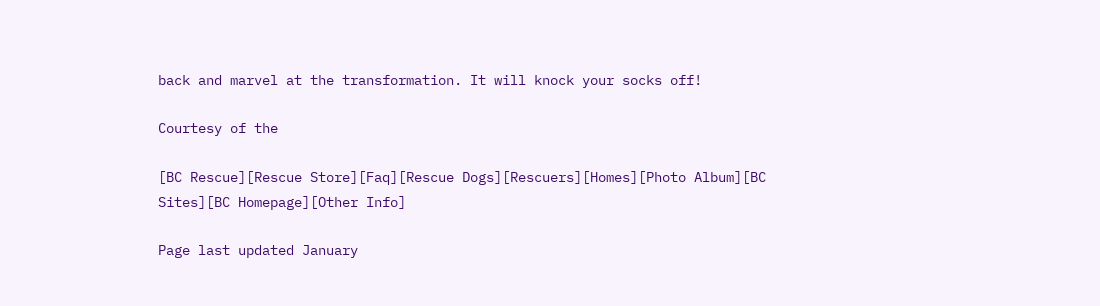back and marvel at the transformation. It will knock your socks off!

Courtesy of the

[BC Rescue][Rescue Store][Faq][Rescue Dogs][Rescuers][Homes][Photo Album][BC Sites][BC Homepage][Other Info]

Page last updated January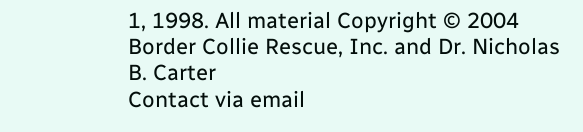1, 1998. All material Copyright © 2004 Border Collie Rescue, Inc. and Dr. Nicholas B. Carter
Contact via email